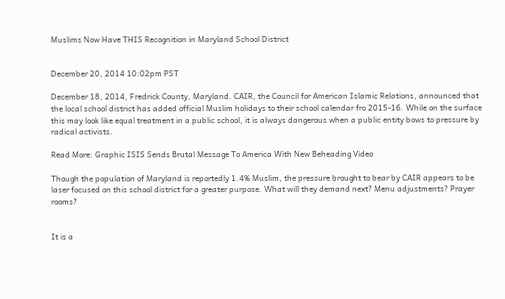Muslims Now Have THIS Recognition in Maryland School District


December 20, 2014 10:02pm PST

December 18, 2014, Fredrick County, Maryland. CAIR, the Council for American Islamic Relations, announced that the local school district has added official Muslim holidays to their school calendar fro 2015-16. While on the surface this may look like equal treatment in a public school, it is always dangerous when a public entity bows to pressure by radical activists.

Read More: Graphic ISIS Sends Brutal Message To America With New Beheading Video

Though the population of Maryland is reportedly 1.4% Muslim, the pressure brought to bear by CAIR appears to be laser focused on this school district for a greater purpose. What will they demand next? Menu adjustments? Prayer rooms?


It is a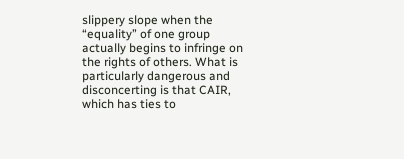slippery slope when the “equality” of one group actually begins to infringe on the rights of others. What is particularly dangerous and disconcerting is that CAIR, which has ties to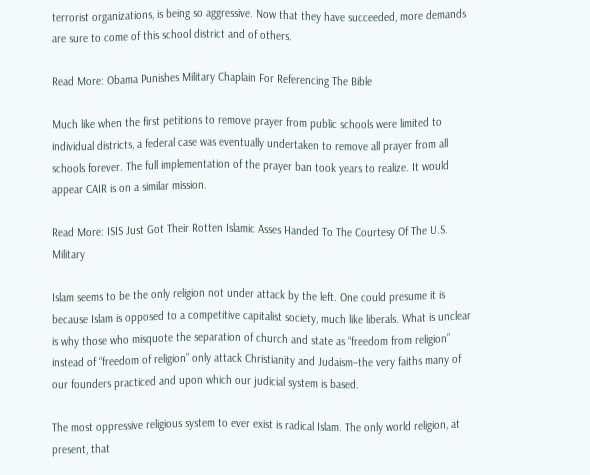terrorist organizations, is being so aggressive. Now that they have succeeded, more demands are sure to come of this school district and of others.

Read More: Obama Punishes Military Chaplain For Referencing The Bible

Much like when the first petitions to remove prayer from public schools were limited to individual districts, a federal case was eventually undertaken to remove all prayer from all schools forever. The full implementation of the prayer ban took years to realize. It would appear CAIR is on a similar mission.

Read More: ISIS Just Got Their Rotten Islamic Asses Handed To The Courtesy Of The U.S. Military

Islam seems to be the only religion not under attack by the left. One could presume it is because Islam is opposed to a competitive capitalist society, much like liberals. What is unclear is why those who misquote the separation of church and state as “freedom from religion” instead of “freedom of religion” only attack Christianity and Judaism–the very faiths many of our founders practiced and upon which our judicial system is based.

The most oppressive religious system to ever exist is radical Islam. The only world religion, at present, that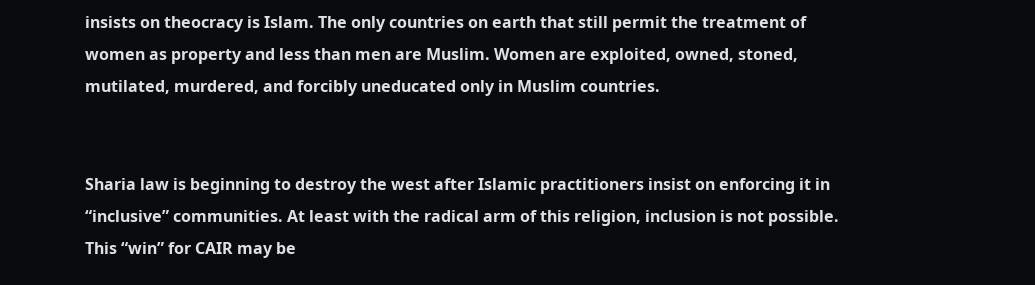insists on theocracy is Islam. The only countries on earth that still permit the treatment of women as property and less than men are Muslim. Women are exploited, owned, stoned, mutilated, murdered, and forcibly uneducated only in Muslim countries.


Sharia law is beginning to destroy the west after Islamic practitioners insist on enforcing it in “inclusive” communities. At least with the radical arm of this religion, inclusion is not possible. This “win” for CAIR may be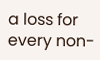a loss for every non-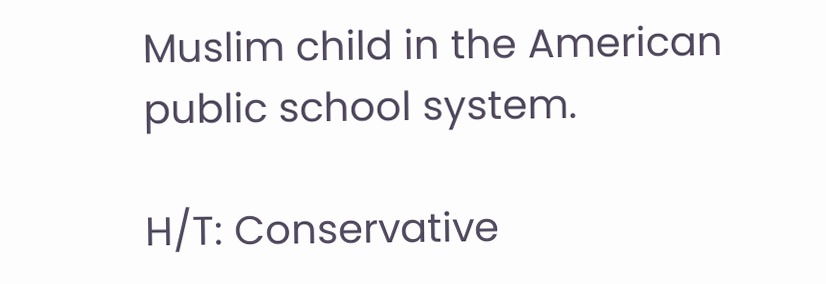Muslim child in the American public school system.

H/T: Conservative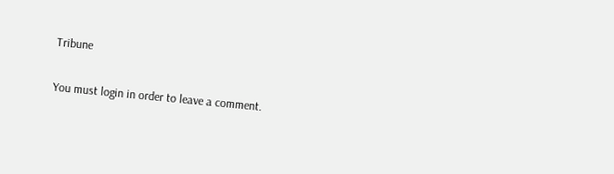Tribune


You must login in order to leave a comment.